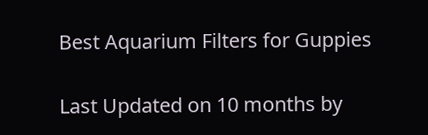Best Aquarium Filters for Guppies

Last Updated on 10 months by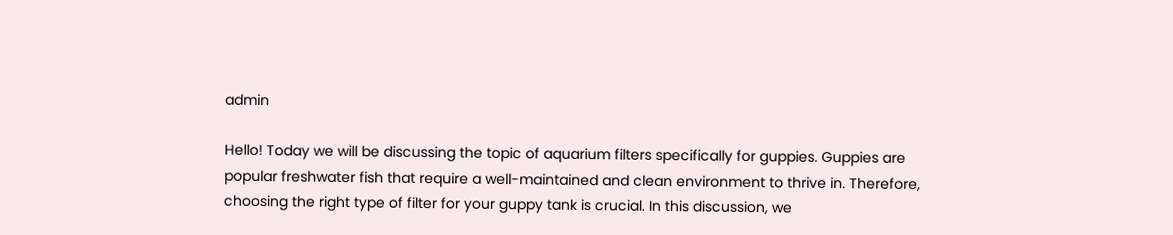admin

Hello! Today we will be discussing the topic of aquarium filters specifically for guppies. Guppies are popular freshwater fish that require a well-maintained and clean environment to thrive in. Therefore, choosing the right type of filter for your guppy tank is crucial. In this discussion, we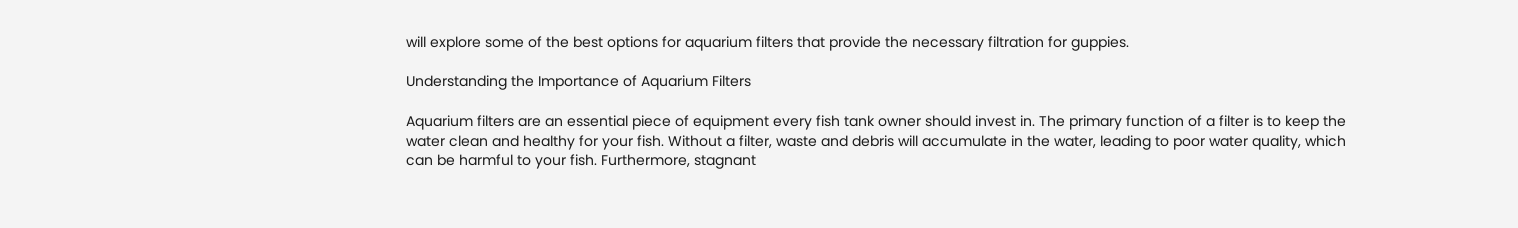will explore some of the best options for aquarium filters that provide the necessary filtration for guppies.

Understanding the Importance of Aquarium Filters

Aquarium filters are an essential piece of equipment every fish tank owner should invest in. The primary function of a filter is to keep the water clean and healthy for your fish. Without a filter, waste and debris will accumulate in the water, leading to poor water quality, which can be harmful to your fish. Furthermore, stagnant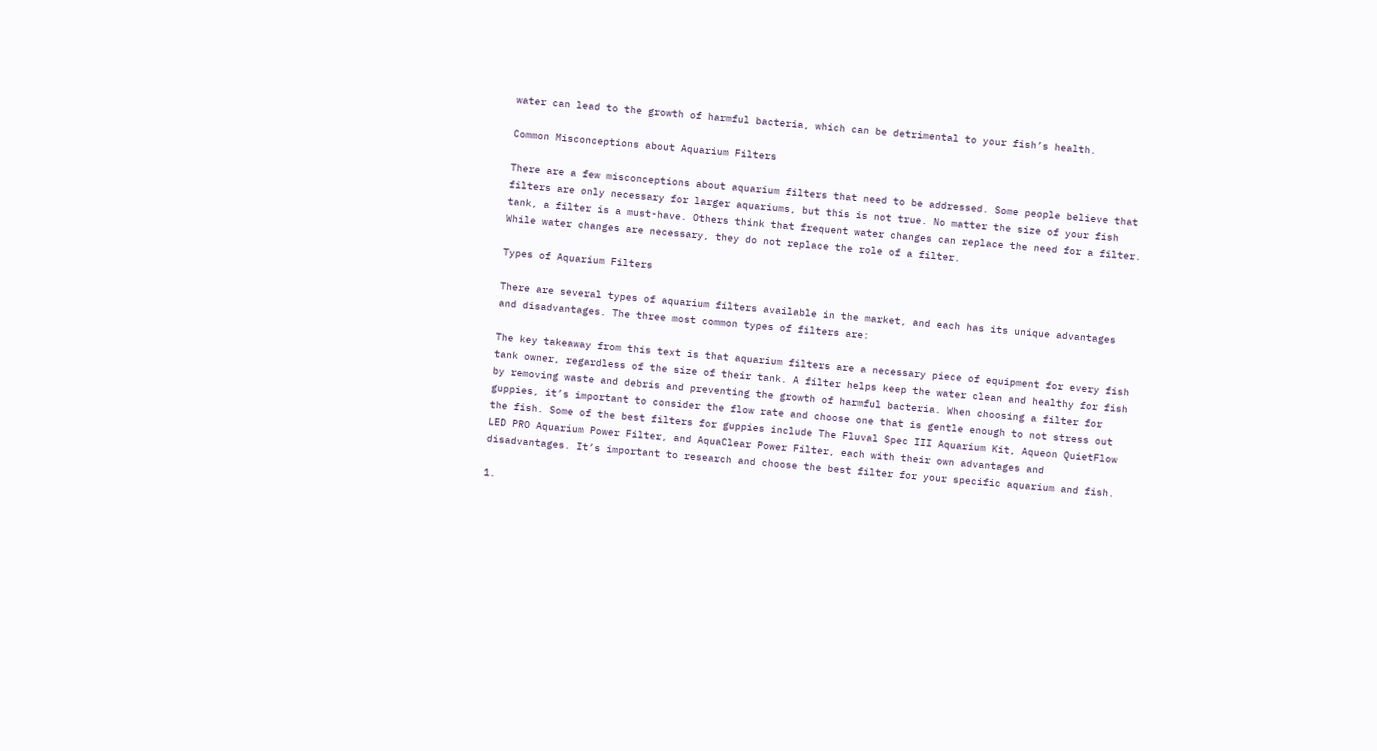water can lead to the growth of harmful bacteria, which can be detrimental to your fish’s health.

Common Misconceptions about Aquarium Filters

There are a few misconceptions about aquarium filters that need to be addressed. Some people believe that filters are only necessary for larger aquariums, but this is not true. No matter the size of your fish tank, a filter is a must-have. Others think that frequent water changes can replace the need for a filter. While water changes are necessary, they do not replace the role of a filter.

Types of Aquarium Filters

There are several types of aquarium filters available in the market, and each has its unique advantages and disadvantages. The three most common types of filters are:

The key takeaway from this text is that aquarium filters are a necessary piece of equipment for every fish tank owner, regardless of the size of their tank. A filter helps keep the water clean and healthy for fish by removing waste and debris and preventing the growth of harmful bacteria. When choosing a filter for guppies, it’s important to consider the flow rate and choose one that is gentle enough to not stress out the fish. Some of the best filters for guppies include The Fluval Spec III Aquarium Kit, Aqueon QuietFlow LED PRO Aquarium Power Filter, and AquaClear Power Filter, each with their own advantages and disadvantages. It’s important to research and choose the best filter for your specific aquarium and fish.

1.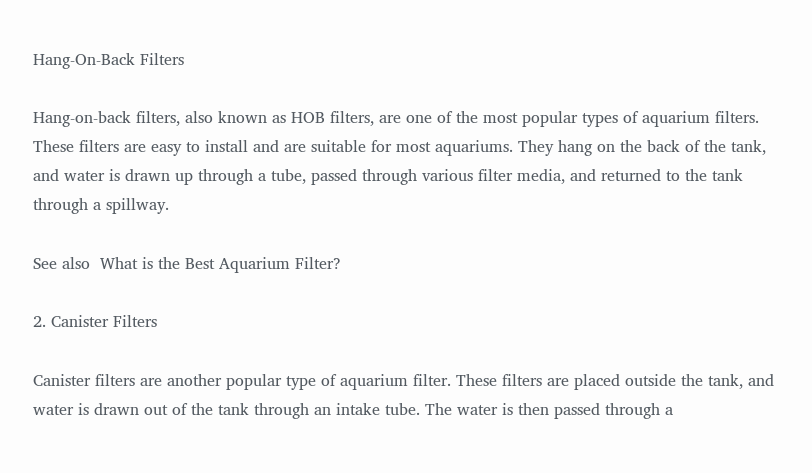Hang-On-Back Filters

Hang-on-back filters, also known as HOB filters, are one of the most popular types of aquarium filters. These filters are easy to install and are suitable for most aquariums. They hang on the back of the tank, and water is drawn up through a tube, passed through various filter media, and returned to the tank through a spillway.

See also  What is the Best Aquarium Filter?

2. Canister Filters

Canister filters are another popular type of aquarium filter. These filters are placed outside the tank, and water is drawn out of the tank through an intake tube. The water is then passed through a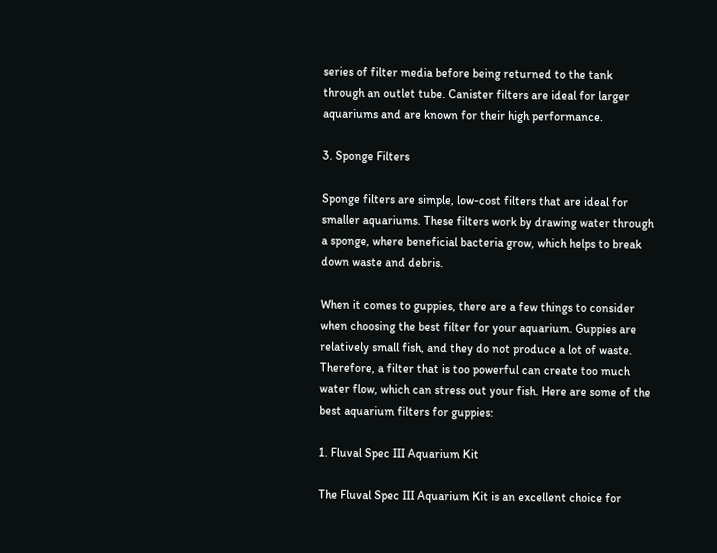series of filter media before being returned to the tank through an outlet tube. Canister filters are ideal for larger aquariums and are known for their high performance.

3. Sponge Filters

Sponge filters are simple, low-cost filters that are ideal for smaller aquariums. These filters work by drawing water through a sponge, where beneficial bacteria grow, which helps to break down waste and debris.

When it comes to guppies, there are a few things to consider when choosing the best filter for your aquarium. Guppies are relatively small fish, and they do not produce a lot of waste. Therefore, a filter that is too powerful can create too much water flow, which can stress out your fish. Here are some of the best aquarium filters for guppies:

1. Fluval Spec III Aquarium Kit

The Fluval Spec III Aquarium Kit is an excellent choice for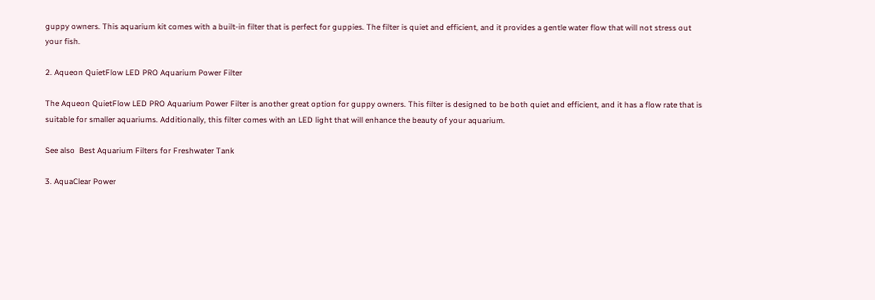guppy owners. This aquarium kit comes with a built-in filter that is perfect for guppies. The filter is quiet and efficient, and it provides a gentle water flow that will not stress out your fish.

2. Aqueon QuietFlow LED PRO Aquarium Power Filter

The Aqueon QuietFlow LED PRO Aquarium Power Filter is another great option for guppy owners. This filter is designed to be both quiet and efficient, and it has a flow rate that is suitable for smaller aquariums. Additionally, this filter comes with an LED light that will enhance the beauty of your aquarium.

See also  Best Aquarium Filters for Freshwater Tank

3. AquaClear Power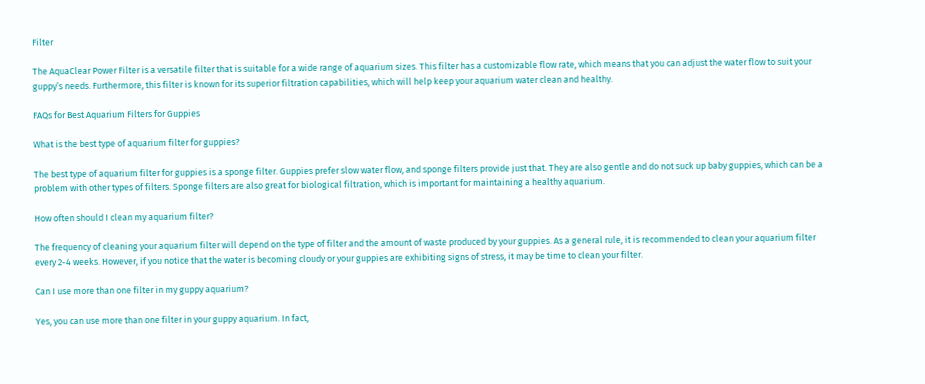Filter

The AquaClear Power Filter is a versatile filter that is suitable for a wide range of aquarium sizes. This filter has a customizable flow rate, which means that you can adjust the water flow to suit your guppy’s needs. Furthermore, this filter is known for its superior filtration capabilities, which will help keep your aquarium water clean and healthy.

FAQs for Best Aquarium Filters for Guppies

What is the best type of aquarium filter for guppies?

The best type of aquarium filter for guppies is a sponge filter. Guppies prefer slow water flow, and sponge filters provide just that. They are also gentle and do not suck up baby guppies, which can be a problem with other types of filters. Sponge filters are also great for biological filtration, which is important for maintaining a healthy aquarium.

How often should I clean my aquarium filter?

The frequency of cleaning your aquarium filter will depend on the type of filter and the amount of waste produced by your guppies. As a general rule, it is recommended to clean your aquarium filter every 2-4 weeks. However, if you notice that the water is becoming cloudy or your guppies are exhibiting signs of stress, it may be time to clean your filter.

Can I use more than one filter in my guppy aquarium?

Yes, you can use more than one filter in your guppy aquarium. In fact,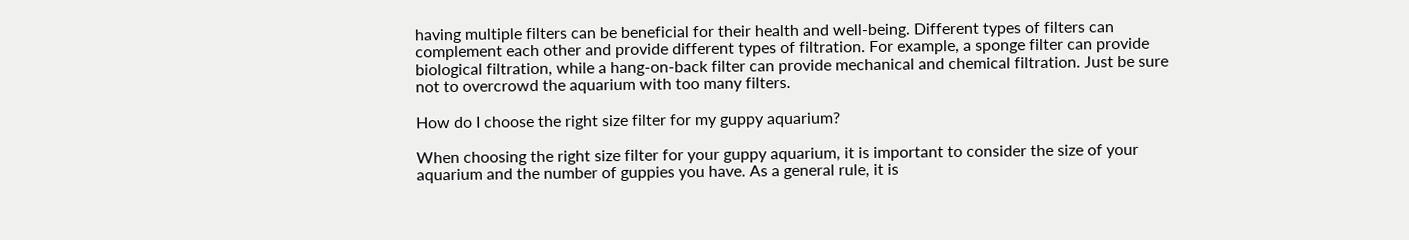having multiple filters can be beneficial for their health and well-being. Different types of filters can complement each other and provide different types of filtration. For example, a sponge filter can provide biological filtration, while a hang-on-back filter can provide mechanical and chemical filtration. Just be sure not to overcrowd the aquarium with too many filters.

How do I choose the right size filter for my guppy aquarium?

When choosing the right size filter for your guppy aquarium, it is important to consider the size of your aquarium and the number of guppies you have. As a general rule, it is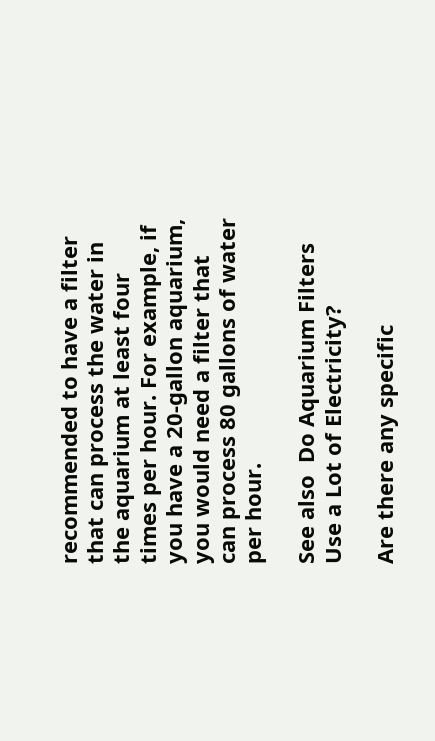recommended to have a filter that can process the water in the aquarium at least four times per hour. For example, if you have a 20-gallon aquarium, you would need a filter that can process 80 gallons of water per hour.

See also  Do Aquarium Filters Use a Lot of Electricity?

Are there any specific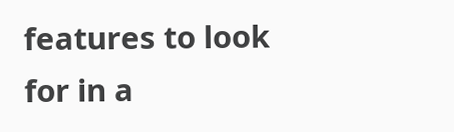features to look for in a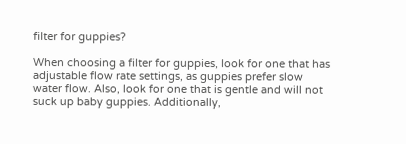filter for guppies?

When choosing a filter for guppies, look for one that has adjustable flow rate settings, as guppies prefer slow water flow. Also, look for one that is gentle and will not suck up baby guppies. Additionally,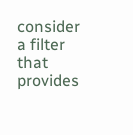consider a filter that provides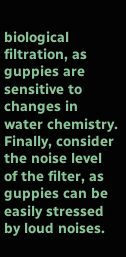biological filtration, as guppies are sensitive to changes in water chemistry. Finally, consider the noise level of the filter, as guppies can be easily stressed by loud noises.